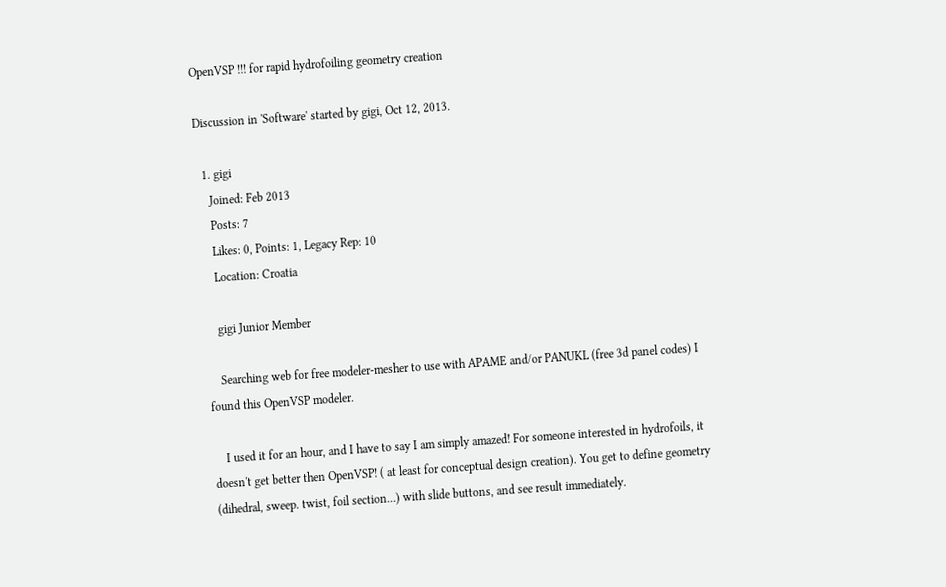OpenVSP !!! for rapid hydrofoiling geometry creation

Discussion in 'Software' started by gigi, Oct 12, 2013.

  1. gigi
    Joined: Feb 2013
    Posts: 7
    Likes: 0, Points: 1, Legacy Rep: 10
    Location: Croatia

    gigi Junior Member

    Searching web for free modeler-mesher to use with APAME and/or PANUKL (free 3d panel codes) I found this OpenVSP modeler.

    I used it for an hour, and I have to say I am simply amazed! For someone interested in hydrofoils, it doesn't get better then OpenVSP! ( at least for conceptual design creation). You get to define geometry (dihedral, sweep. twist, foil section...) with slide buttons, and see result immediately.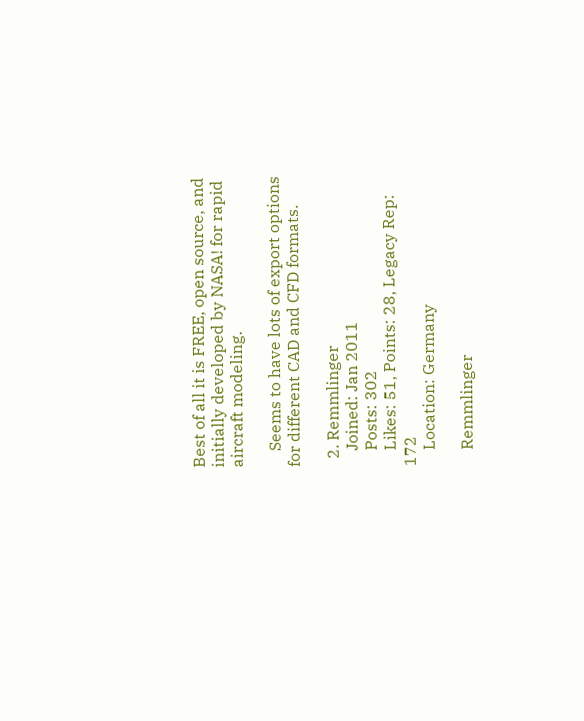Best of all it is FREE, open source, and initially developed by NASA! for rapid aircraft modeling.

    Seems to have lots of export options for different CAD and CFD formats.

  2. Remmlinger
    Joined: Jan 2011
    Posts: 302
    Likes: 51, Points: 28, Legacy Rep: 172
    Location: Germany

    Remmlinger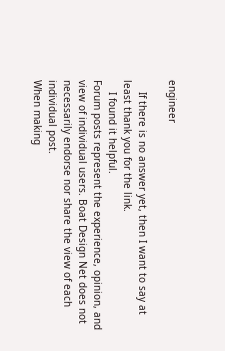engineer

    If there is no answer yet, then I want to say at least thank you for the link.
    I found it helpful.
Forum posts represent the experience, opinion, and view of individual users. Boat Design Net does not necessarily endorse nor share the view of each individual post.
When making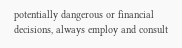potentially dangerous or financial decisions, always employ and consult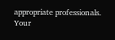appropriate professionals. Your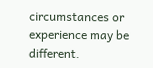circumstances or experience may be different.